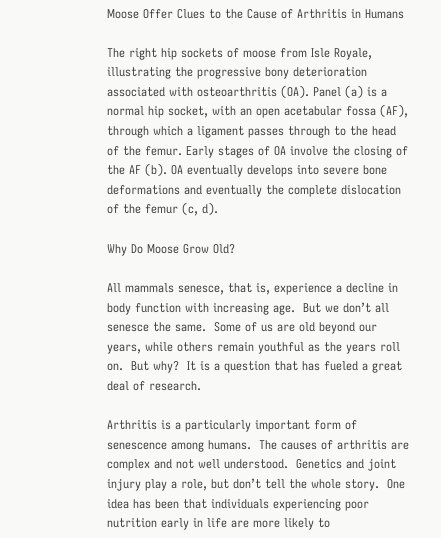Moose Offer Clues to the Cause of Arthritis in Humans

The right hip sockets of moose from Isle Royale, illustrating the progressive bony deterioration associated with osteoarthritis (OA). Panel (a) is a normal hip socket, with an open acetabular fossa (AF), through which a ligament passes through to the head of the femur. Early stages of OA involve the closing of the AF (b). OA eventually develops into severe bone deformations and eventually the complete dislocation of the femur (c, d).

Why Do Moose Grow Old?

All mammals senesce, that is, experience a decline in body function with increasing age.  But we don’t all senesce the same.  Some of us are old beyond our years, while others remain youthful as the years roll on.  But why?  It is a question that has fueled a great deal of research.

Arthritis is a particularly important form of senescence among humans.  The causes of arthritis are complex and not well understood.  Genetics and joint injury play a role, but don’t tell the whole story.  One idea has been that individuals experiencing poor nutrition early in life are more likely to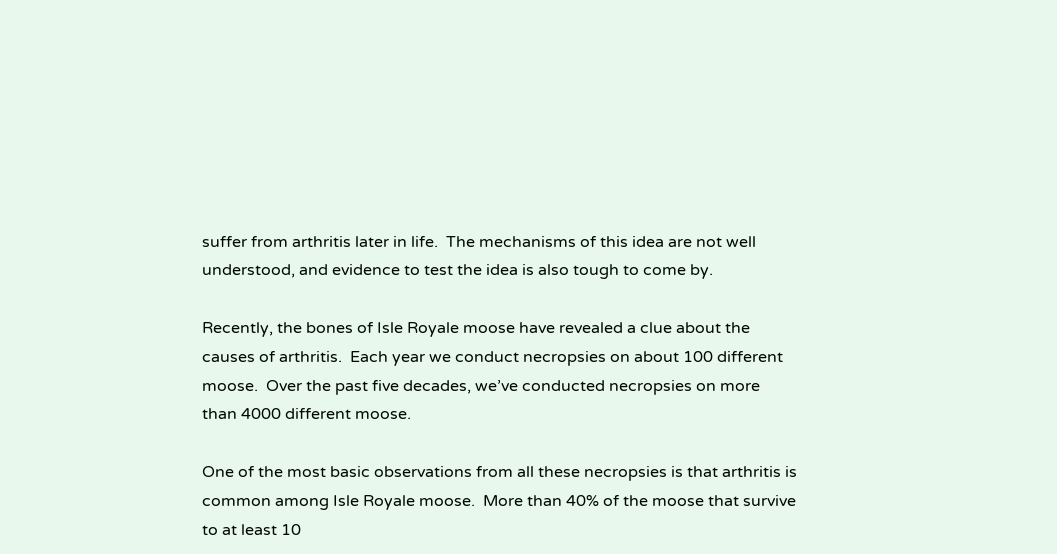suffer from arthritis later in life.  The mechanisms of this idea are not well understood, and evidence to test the idea is also tough to come by.

Recently, the bones of Isle Royale moose have revealed a clue about the causes of arthritis.  Each year we conduct necropsies on about 100 different moose.  Over the past five decades, we’ve conducted necropsies on more than 4000 different moose.

One of the most basic observations from all these necropsies is that arthritis is common among Isle Royale moose.  More than 40% of the moose that survive to at least 10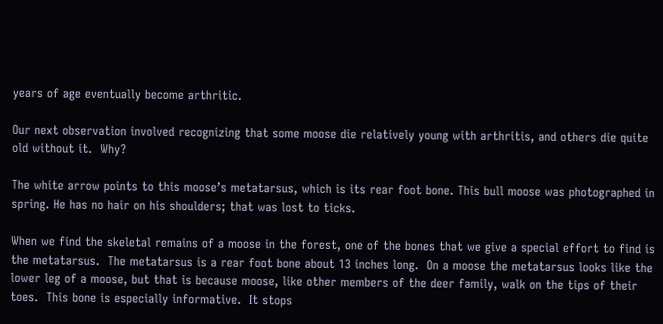years of age eventually become arthritic.

Our next observation involved recognizing that some moose die relatively young with arthritis, and others die quite old without it.  Why?

The white arrow points to this moose’s metatarsus, which is its rear foot bone. This bull moose was photographed in spring. He has no hair on his shoulders; that was lost to ticks.

When we find the skeletal remains of a moose in the forest, one of the bones that we give a special effort to find is the metatarsus.  The metatarsus is a rear foot bone about 13 inches long.  On a moose the metatarsus looks like the lower leg of a moose, but that is because moose, like other members of the deer family, walk on the tips of their toes.  This bone is especially informative.  It stops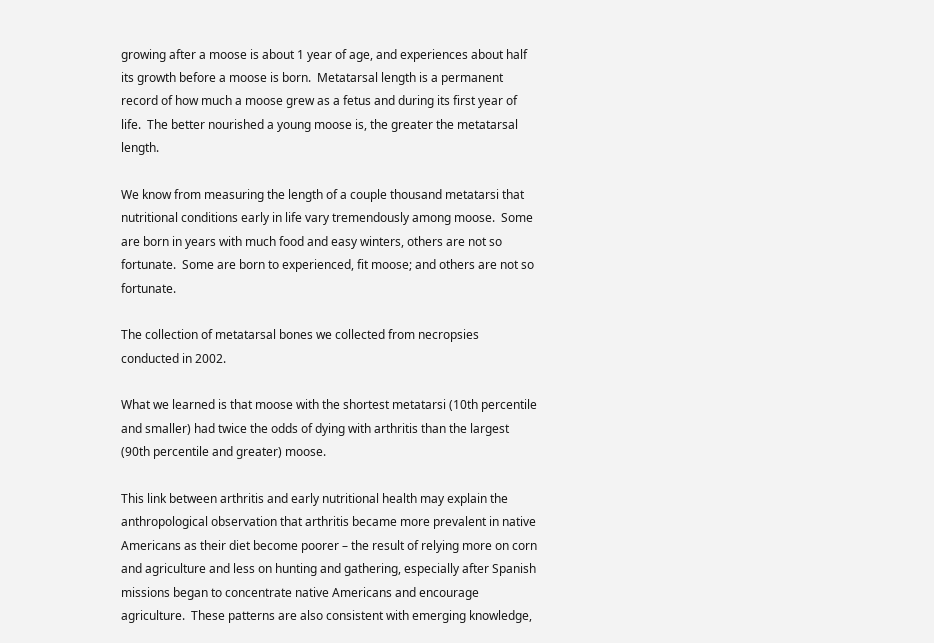growing after a moose is about 1 year of age, and experiences about half its growth before a moose is born.  Metatarsal length is a permanent record of how much a moose grew as a fetus and during its first year of life.  The better nourished a young moose is, the greater the metatarsal length.

We know from measuring the length of a couple thousand metatarsi that nutritional conditions early in life vary tremendously among moose.  Some are born in years with much food and easy winters, others are not so fortunate.  Some are born to experienced, fit moose; and others are not so fortunate.

The collection of metatarsal bones we collected from necropsies conducted in 2002.

What we learned is that moose with the shortest metatarsi (10th percentile and smaller) had twice the odds of dying with arthritis than the largest (90th percentile and greater) moose.

This link between arthritis and early nutritional health may explain the anthropological observation that arthritis became more prevalent in native Americans as their diet become poorer – the result of relying more on corn and agriculture and less on hunting and gathering, especially after Spanish missions began to concentrate native Americans and encourage agriculture.  These patterns are also consistent with emerging knowledge,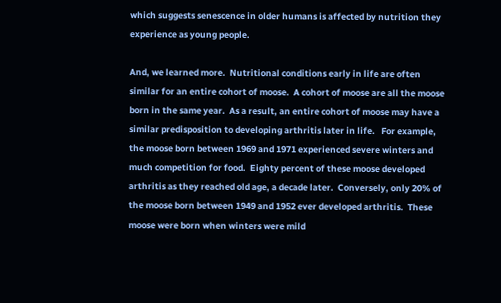which suggests senescence in older humans is affected by nutrition they experience as young people.

And, we learned more.  Nutritional conditions early in life are often similar for an entire cohort of moose.  A cohort of moose are all the moose born in the same year.  As a result, an entire cohort of moose may have a similar predisposition to developing arthritis later in life.   For example, the moose born between 1969 and 1971 experienced severe winters and much competition for food.  Eighty percent of these moose developed arthritis as they reached old age, a decade later.  Conversely, only 20% of the moose born between 1949 and 1952 ever developed arthritis.  These moose were born when winters were mild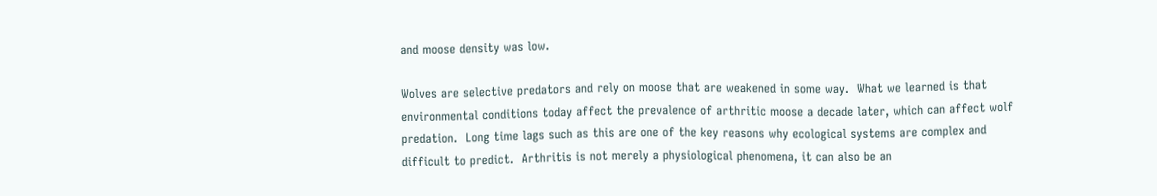and moose density was low.

Wolves are selective predators and rely on moose that are weakened in some way.  What we learned is that environmental conditions today affect the prevalence of arthritic moose a decade later, which can affect wolf predation.  Long time lags such as this are one of the key reasons why ecological systems are complex and difficult to predict.  Arthritis is not merely a physiological phenomena, it can also be an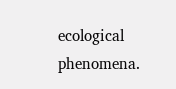ecological phenomena.